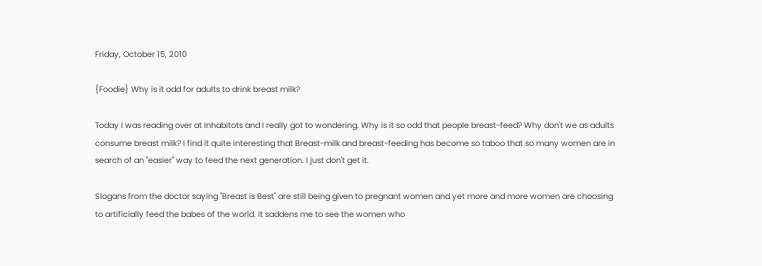Friday, October 15, 2010

{Foodie} Why is it odd for adults to drink breast milk?

Today I was reading over at Inhabitots and I really got to wondering. Why is it so odd that people breast-feed? Why don't we as adults consume breast milk? I find it quite interesting that Breast-milk and breast-feeding has become so taboo that so many women are in search of an "easier" way to feed the next generation. I just don't get it.

Slogans from the doctor saying "Breast is Best" are still being given to pregnant women and yet more and more women are choosing to artificially feed the babes of the world. It saddens me to see the women who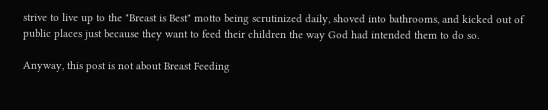strive to live up to the "Breast is Best" motto being scrutinized daily, shoved into bathrooms, and kicked out of public places just because they want to feed their children the way God had intended them to do so.

Anyway, this post is not about Breast Feeding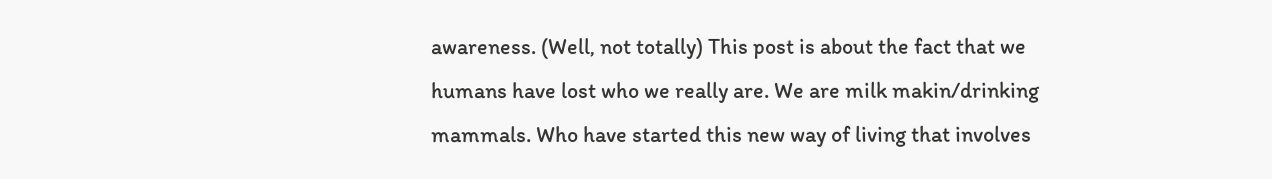awareness. (Well, not totally) This post is about the fact that we humans have lost who we really are. We are milk makin/drinking mammals. Who have started this new way of living that involves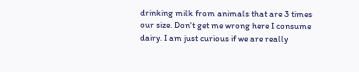drinking milk from animals that are 3 times our size. Don't get me wrong here I consume dairy. I am just curious if we are really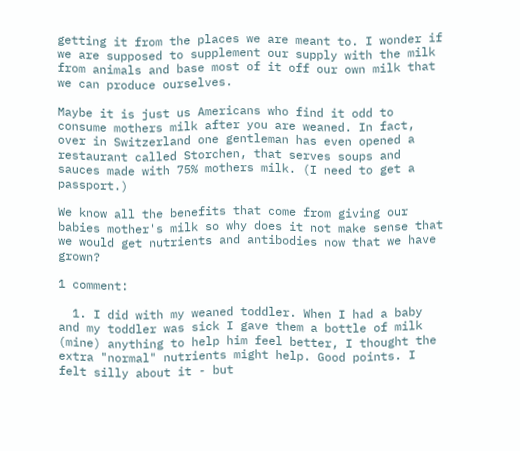getting it from the places we are meant to. I wonder if we are supposed to supplement our supply with the milk from animals and base most of it off our own milk that we can produce ourselves.

Maybe it is just us Americans who find it odd to consume mothers milk after you are weaned. In fact, over in Switzerland one gentleman has even opened a restaurant called Storchen, that serves soups and sauces made with 75% mothers milk. (I need to get a passport.)

We know all the benefits that come from giving our babies mother's milk so why does it not make sense that we would get nutrients and antibodies now that we have grown?

1 comment:

  1. I did with my weaned toddler. When I had a baby and my toddler was sick I gave them a bottle of milk (mine) anything to help him feel better, I thought the extra "normal" nutrients might help. Good points. I felt silly about it - but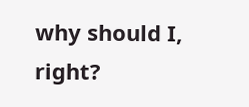why should I, right?